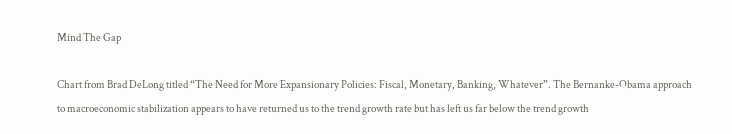Mind The Gap

Chart from Brad DeLong titled “The Need for More Expansionary Policies: Fiscal, Monetary, Banking, Whatever”. The Bernanke-Obama approach to macroeconomic stabilization appears to have returned us to the trend growth rate but has left us far below the trend growth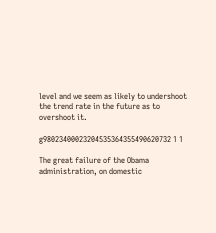level and we seem as likely to undershoot the trend rate in the future as to overshoot it.

g98023400023204535364355490620732 1 1

The great failure of the Obama administration, on domestic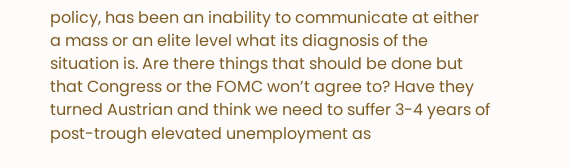policy, has been an inability to communicate at either a mass or an elite level what its diagnosis of the situation is. Are there things that should be done but that Congress or the FOMC won’t agree to? Have they turned Austrian and think we need to suffer 3-4 years of post-trough elevated unemployment as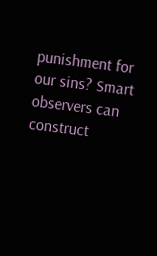punishment for our sins? Smart observers can construct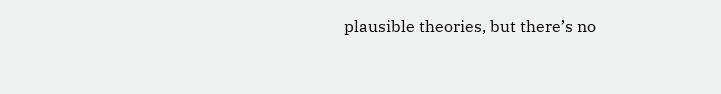plausible theories, but there’s no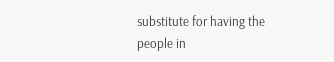substitute for having the people in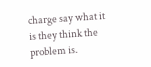charge say what it is they think the problem is.